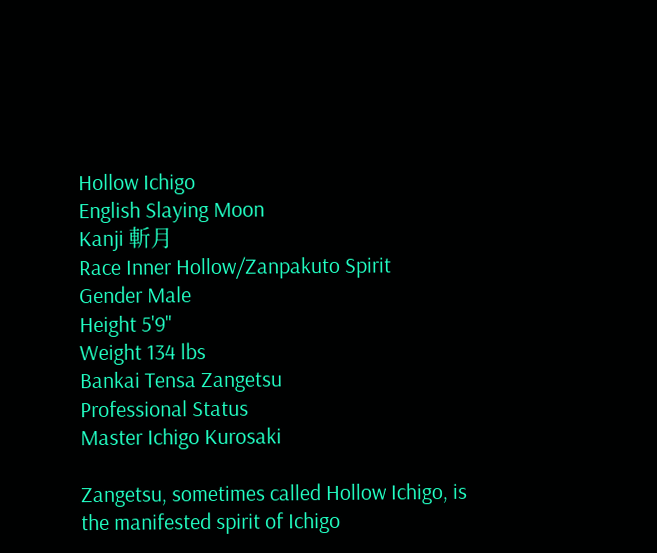Hollow Ichigo
English Slaying Moon
Kanji 斬月
Race Inner Hollow/Zanpakuto Spirit
Gender Male
Height 5'9"
Weight 134 lbs
Bankai Tensa Zangetsu
Professional Status
Master Ichigo Kurosaki

Zangetsu, sometimes called Hollow Ichigo, is the manifested spirit of Ichigo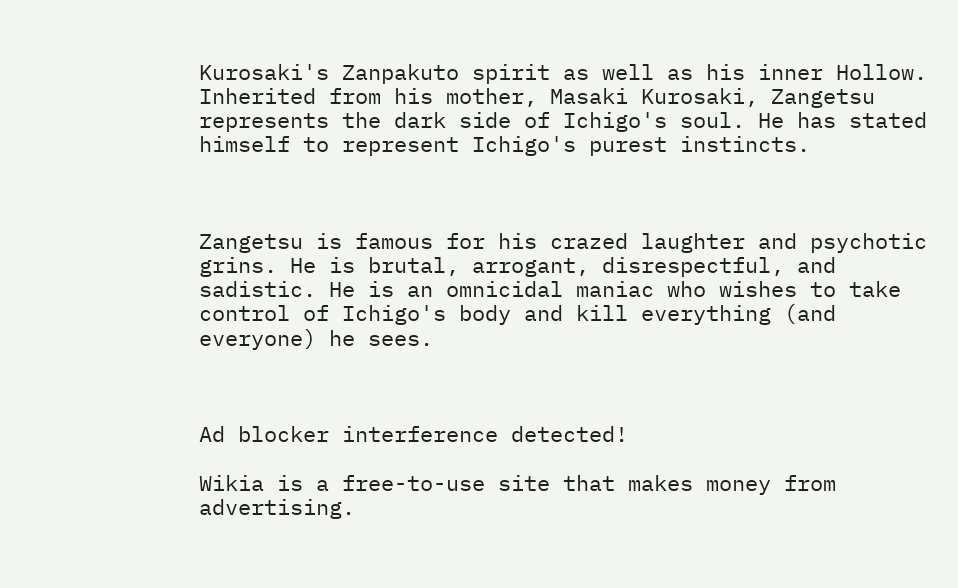Kurosaki's Zanpakuto spirit as well as his inner Hollow. Inherited from his mother, Masaki Kurosaki, Zangetsu represents the dark side of Ichigo's soul. He has stated himself to represent Ichigo's purest instincts.



Zangetsu is famous for his crazed laughter and psychotic grins. He is brutal, arrogant, disrespectful, and sadistic. He is an omnicidal maniac who wishes to take control of Ichigo's body and kill everything (and everyone) he sees.



Ad blocker interference detected!

Wikia is a free-to-use site that makes money from advertising.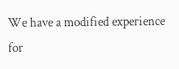We have a modified experience for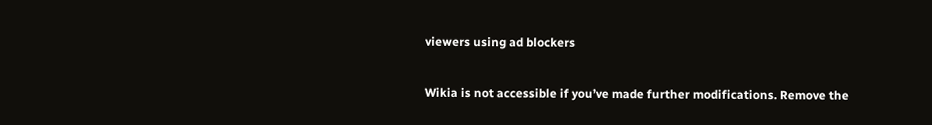viewers using ad blockers

Wikia is not accessible if you’ve made further modifications. Remove the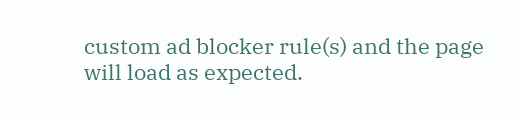custom ad blocker rule(s) and the page will load as expected.